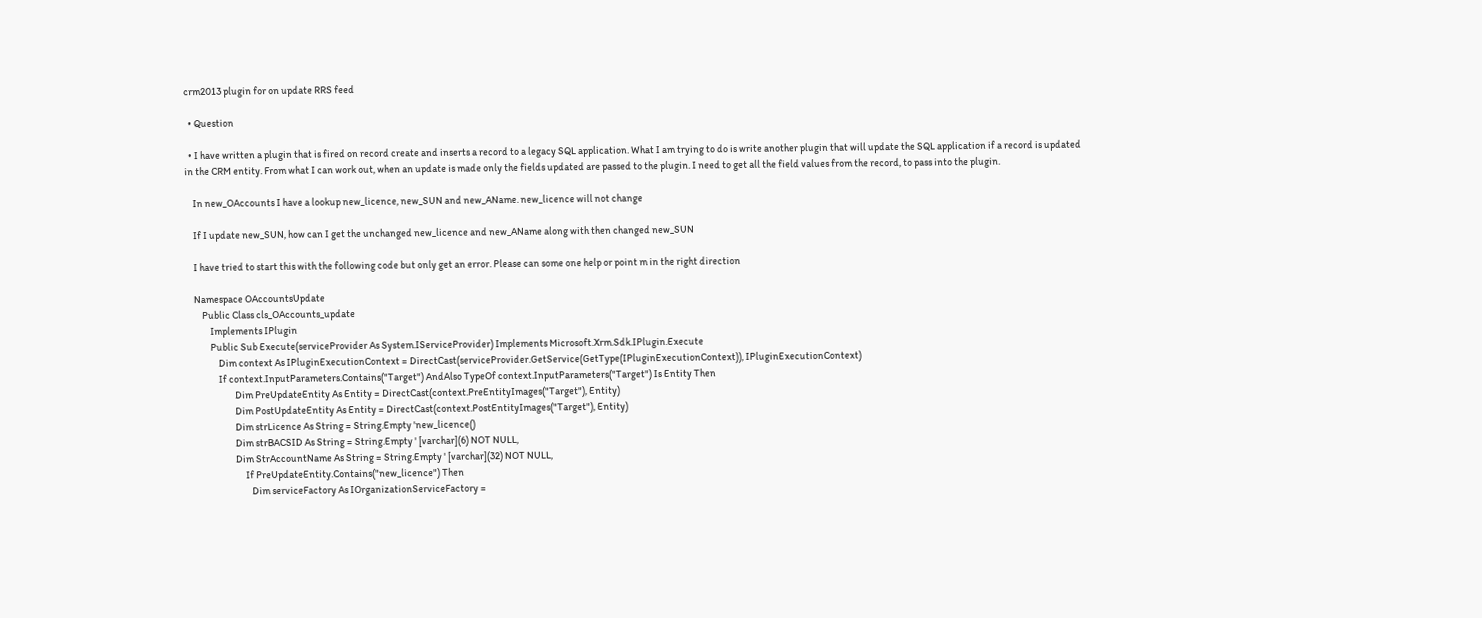crm2013 plugin for on update RRS feed

  • Question

  • I have written a plugin that is fired on record create and inserts a record to a legacy SQL application. What I am trying to do is write another plugin that will update the SQL application if a record is updated in the CRM entity. From what I can work out, when an update is made only the fields updated are passed to the plugin. I need to get all the field values from the record, to pass into the plugin.

    In new_OAccounts I have a lookup new_licence, new_SUN and new_AName. new_licence will not change

    If I update new_SUN, how can I get the unchanged new_licence and new_AName along with then changed new_SUN

    I have tried to start this with the following code but only get an error. Please can some one help or point m in the right direction

    Namespace OAccountsUpdate
        Public Class cls_OAccounts_update
            Implements IPlugin
            Public Sub Execute(serviceProvider As System.IServiceProvider) Implements Microsoft.Xrm.Sdk.IPlugin.Execute
                Dim context As IPluginExecutionContext = DirectCast(serviceProvider.GetService(GetType(IPluginExecutionContext)), IPluginExecutionContext)
                If context.InputParameters.Contains("Target") AndAlso TypeOf context.InputParameters("Target") Is Entity Then
                        Dim PreUpdateEntity As Entity = DirectCast(context.PreEntityImages("Target"), Entity)
                        Dim PostUpdateEntity As Entity = DirectCast(context.PostEntityImages("Target"), Entity)
                        Dim strLicence As String = String.Empty 'new_licence()
                        Dim strBACSID As String = String.Empty ' [varchar](6) NOT NULL,
                        Dim StrAccountName As String = String.Empty ' [varchar](32) NOT NULL,
                             If PreUpdateEntity.Contains("new_licence") Then
                                Dim serviceFactory As IOrganizationServiceFactory =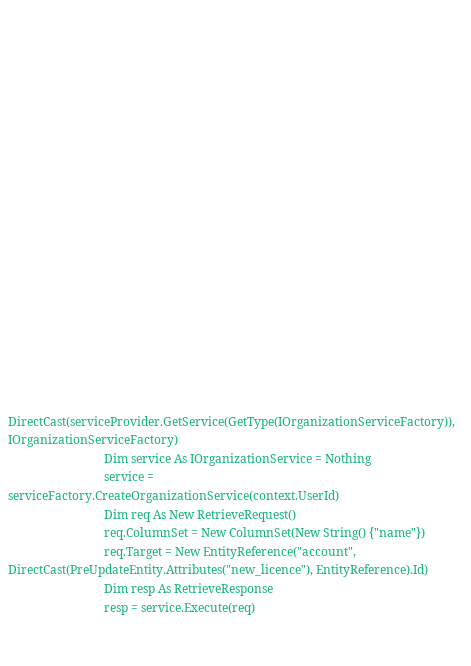DirectCast(serviceProvider.GetService(GetType(IOrganizationServiceFactory)), IOrganizationServiceFactory)
                                Dim service As IOrganizationService = Nothing
                                service = serviceFactory.CreateOrganizationService(context.UserId)
                                Dim req As New RetrieveRequest()
                                req.ColumnSet = New ColumnSet(New String() {"name"})
                                req.Target = New EntityReference("account", DirectCast(PreUpdateEntity.Attributes("new_licence"), EntityReference).Id)
                                Dim resp As RetrieveResponse
                                resp = service.Execute(req)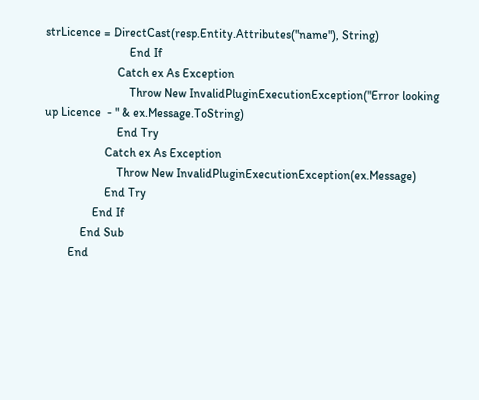strLicence = DirectCast(resp.Entity.Attributes("name"), String)
                            End If
                        Catch ex As Exception
                            Throw New InvalidPluginExecutionException("Error looking up Licence  - " & ex.Message.ToString)
                        End Try
                    Catch ex As Exception
                        Throw New InvalidPluginExecutionException(ex.Message)
                    End Try
                End If
            End Sub
        End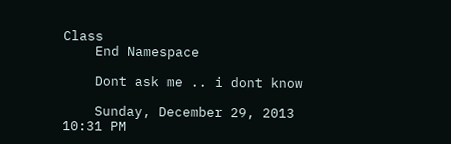Class
    End Namespace

    Dont ask me .. i dont know

    Sunday, December 29, 2013 10:31 PM